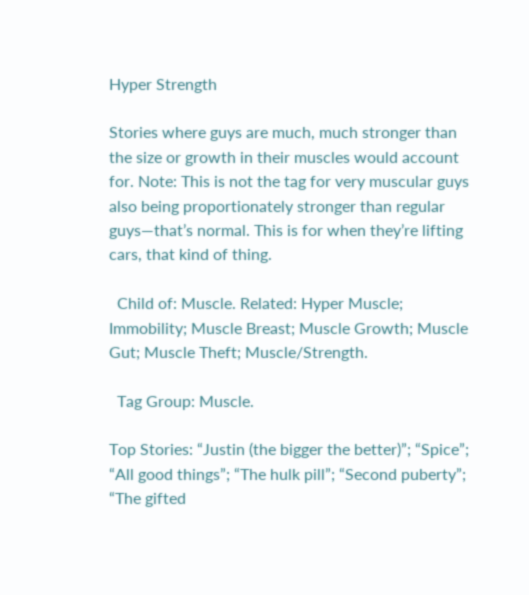Hyper Strength

Stories where guys are much, much stronger than the size or growth in their muscles would account for. Note: This is not the tag for very muscular guys also being proportionately stronger than regular guys—that’s normal. This is for when they’re lifting cars, that kind of thing.

  Child of: Muscle. Related: Hyper Muscle; Immobility; Muscle Breast; Muscle Growth; Muscle Gut; Muscle Theft; Muscle/Strength.

  Tag Group: Muscle.

Top Stories: “Justin (the bigger the better)”; “Spice”; “All good things”; “The hulk pill”; “Second puberty”; “The gifted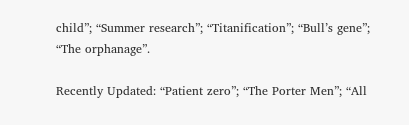child”; “Summer research”; “Titanification”; “Bull’s gene”; “The orphanage”.

Recently Updated: “Patient zero”; “The Porter Men”; “All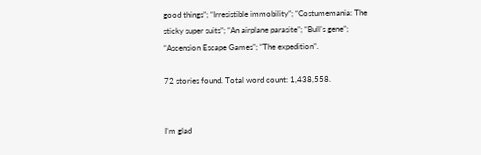good things”; “Irresistible immobility”; “Costumemania: The sticky super suits”; “An airplane parasite”; “Bull’s gene”; “Ascension Escape Games”; “The expedition”.

72 stories found. Total word count: 1,438,558.


I’m glad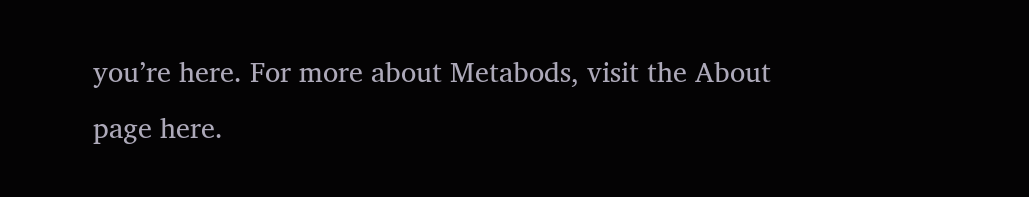you’re here. For more about Metabods, visit the About page here.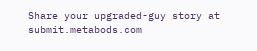Share your upgraded-guy story at submit.metabods.com